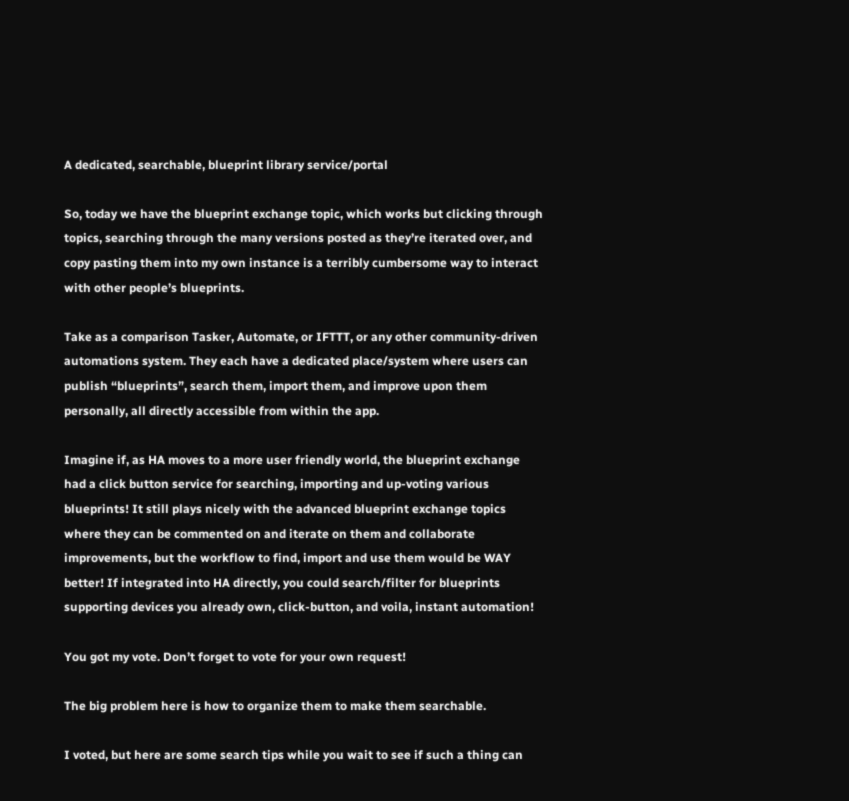A dedicated, searchable, blueprint library service/portal

So, today we have the blueprint exchange topic, which works but clicking through topics, searching through the many versions posted as they’re iterated over, and copy pasting them into my own instance is a terribly cumbersome way to interact with other people’s blueprints.

Take as a comparison Tasker, Automate, or IFTTT, or any other community-driven automations system. They each have a dedicated place/system where users can publish “blueprints”, search them, import them, and improve upon them personally, all directly accessible from within the app.

Imagine if, as HA moves to a more user friendly world, the blueprint exchange had a click button service for searching, importing and up-voting various blueprints! It still plays nicely with the advanced blueprint exchange topics where they can be commented on and iterate on them and collaborate improvements, but the workflow to find, import and use them would be WAY better! If integrated into HA directly, you could search/filter for blueprints supporting devices you already own, click-button, and voila, instant automation!

You got my vote. Don’t forget to vote for your own request!

The big problem here is how to organize them to make them searchable.

I voted, but here are some search tips while you wait to see if such a thing can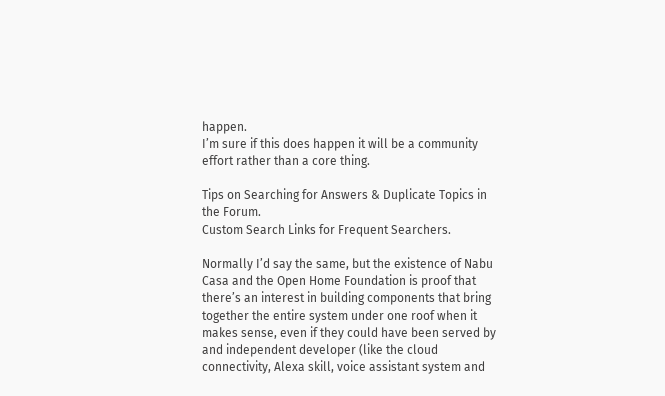happen.
I’m sure if this does happen it will be a community effort rather than a core thing.

Tips on Searching for Answers & Duplicate Topics in the Forum.
Custom Search Links for Frequent Searchers.

Normally I’d say the same, but the existence of Nabu Casa and the Open Home Foundation is proof that there’s an interest in building components that bring together the entire system under one roof when it makes sense, even if they could have been served by and independent developer (like the cloud connectivity, Alexa skill, voice assistant system and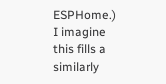ESPHome.) I imagine this fills a similarly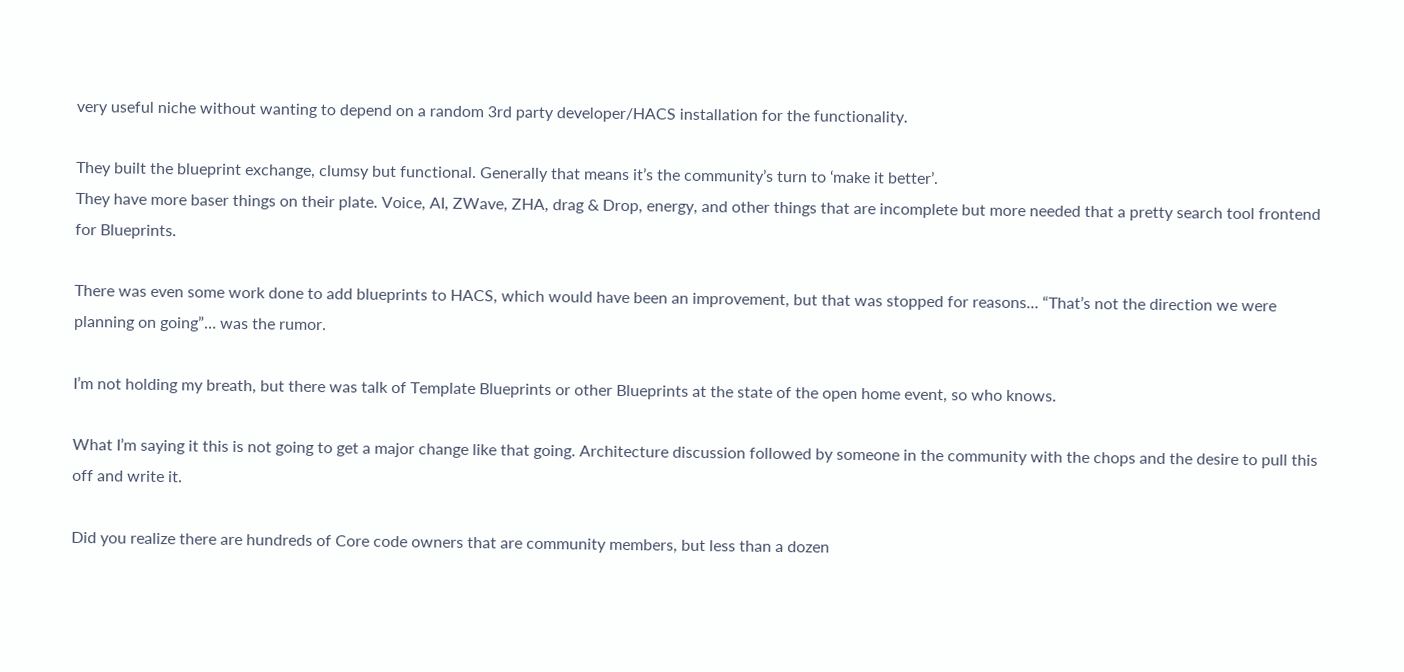very useful niche without wanting to depend on a random 3rd party developer/HACS installation for the functionality.

They built the blueprint exchange, clumsy but functional. Generally that means it’s the community’s turn to ‘make it better’.
They have more baser things on their plate. Voice, AI, ZWave, ZHA, drag & Drop, energy, and other things that are incomplete but more needed that a pretty search tool frontend for Blueprints.

There was even some work done to add blueprints to HACS, which would have been an improvement, but that was stopped for reasons… “That’s not the direction we were planning on going”… was the rumor.

I’m not holding my breath, but there was talk of Template Blueprints or other Blueprints at the state of the open home event, so who knows.

What I’m saying it this is not going to get a major change like that going. Architecture discussion followed by someone in the community with the chops and the desire to pull this off and write it.

Did you realize there are hundreds of Core code owners that are community members, but less than a dozen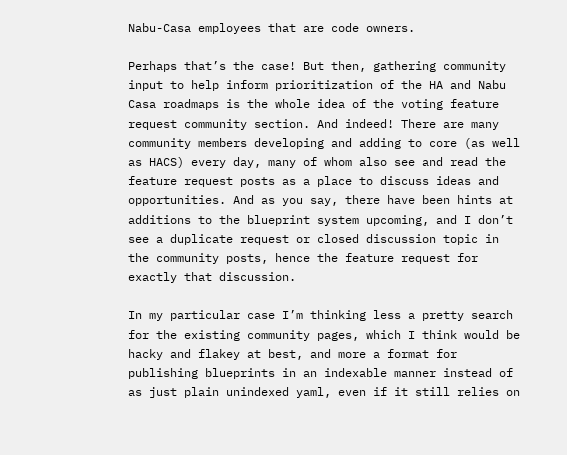Nabu-Casa employees that are code owners.

Perhaps that’s the case! But then, gathering community input to help inform prioritization of the HA and Nabu Casa roadmaps is the whole idea of the voting feature request community section. And indeed! There are many community members developing and adding to core (as well as HACS) every day, many of whom also see and read the feature request posts as a place to discuss ideas and opportunities. And as you say, there have been hints at additions to the blueprint system upcoming, and I don’t see a duplicate request or closed discussion topic in the community posts, hence the feature request for exactly that discussion.

In my particular case I’m thinking less a pretty search for the existing community pages, which I think would be hacky and flakey at best, and more a format for publishing blueprints in an indexable manner instead of as just plain unindexed yaml, even if it still relies on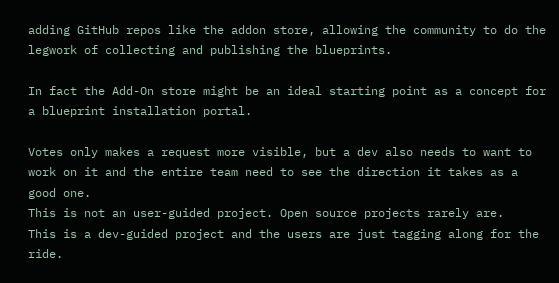adding GitHub repos like the addon store, allowing the community to do the legwork of collecting and publishing the blueprints.

In fact the Add-On store might be an ideal starting point as a concept for a blueprint installation portal.

Votes only makes a request more visible, but a dev also needs to want to work on it and the entire team need to see the direction it takes as a good one.
This is not an user-guided project. Open source projects rarely are.
This is a dev-guided project and the users are just tagging along for the ride.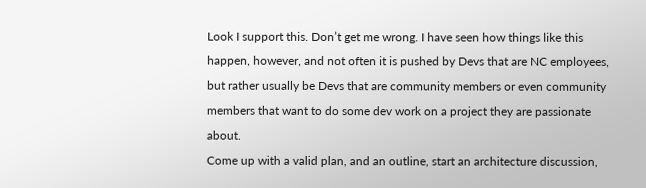Look I support this. Don’t get me wrong. I have seen how things like this happen, however, and not often it is pushed by Devs that are NC employees, but rather usually be Devs that are community members or even community members that want to do some dev work on a project they are passionate about.
Come up with a valid plan, and an outline, start an architecture discussion,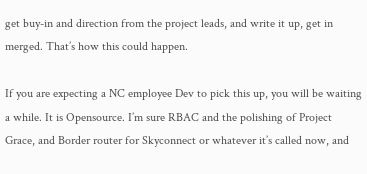get buy-in and direction from the project leads, and write it up, get in merged. That’s how this could happen.

If you are expecting a NC employee Dev to pick this up, you will be waiting a while. It is Opensource. I’m sure RBAC and the polishing of Project Grace, and Border router for Skyconnect or whatever it’s called now, and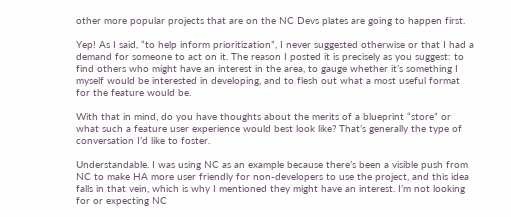other more popular projects that are on the NC Devs plates are going to happen first.

Yep! As I said, “to help inform prioritization”, I never suggested otherwise or that I had a demand for someone to act on it. The reason I posted it is precisely as you suggest: to find others who might have an interest in the area, to gauge whether it’s something I myself would be interested in developing, and to flesh out what a most useful format for the feature would be.

With that in mind, do you have thoughts about the merits of a blueprint “store” or what such a feature user experience would best look like? That’s generally the type of conversation I’d like to foster.

Understandable. I was using NC as an example because there’s been a visible push from NC to make HA more user friendly for non-developers to use the project, and this idea falls in that vein, which is why I mentioned they might have an interest. I’m not looking for or expecting NC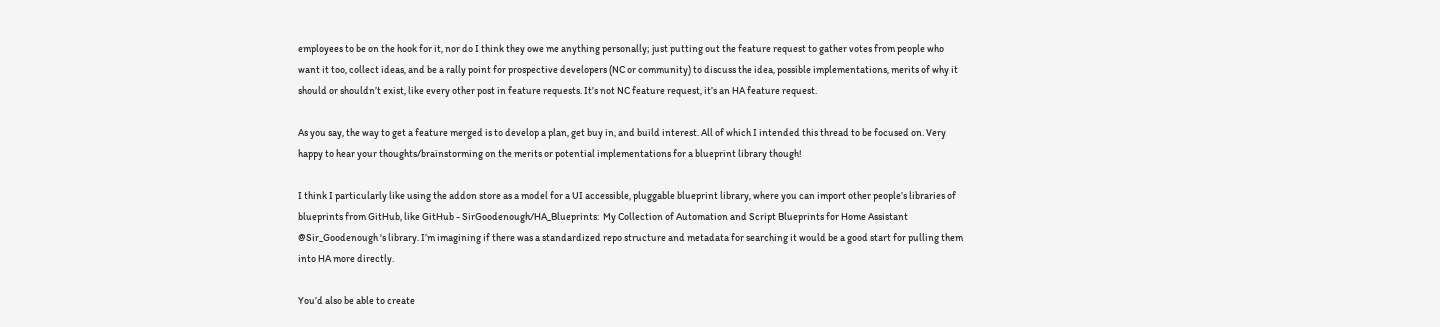employees to be on the hook for it, nor do I think they owe me anything personally; just putting out the feature request to gather votes from people who want it too, collect ideas, and be a rally point for prospective developers (NC or community) to discuss the idea, possible implementations, merits of why it should or shouldn’t exist, like every other post in feature requests. It’s not NC feature request, it’s an HA feature request.

As you say, the way to get a feature merged is to develop a plan, get buy in, and build interest. All of which I intended this thread to be focused on. Very happy to hear your thoughts/brainstorming on the merits or potential implementations for a blueprint library though!

I think I particularly like using the addon store as a model for a UI accessible, pluggable blueprint library, where you can import other people’s libraries of blueprints from GitHub, like GitHub - SirGoodenough/HA_Blueprints:  My Collection of Automation and Script Blueprints for Home Assistant  @Sir_Goodenough 's library. I’m imagining if there was a standardized repo structure and metadata for searching it would be a good start for pulling them into HA more directly.

You’d also be able to create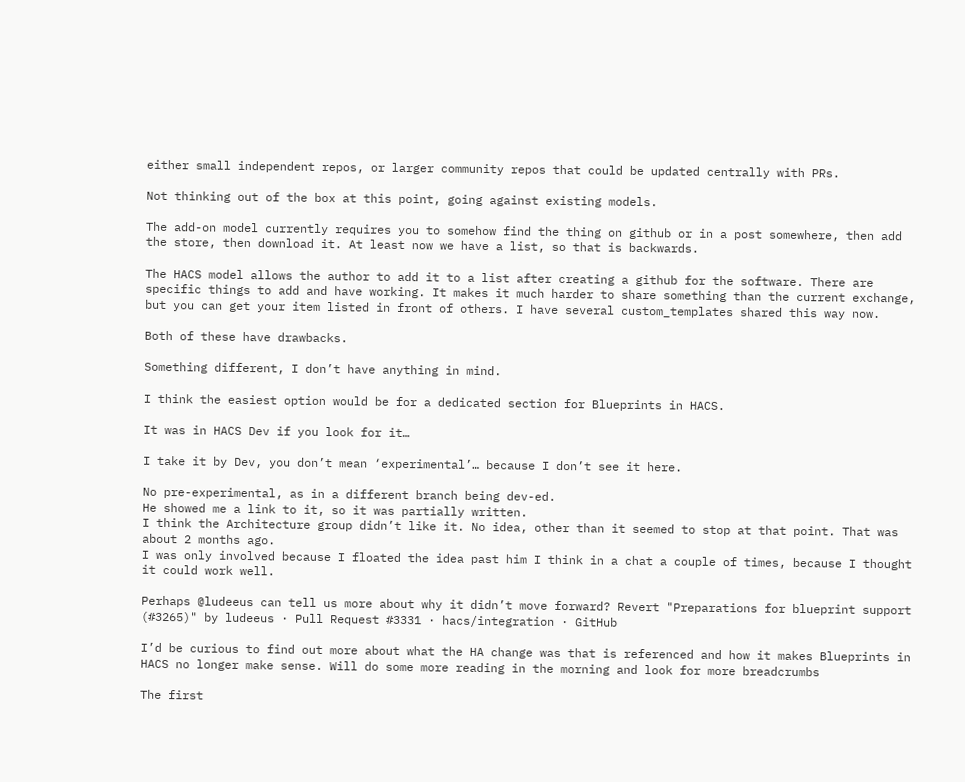either small independent repos, or larger community repos that could be updated centrally with PRs.

Not thinking out of the box at this point, going against existing models.

The add-on model currently requires you to somehow find the thing on github or in a post somewhere, then add the store, then download it. At least now we have a list, so that is backwards.

The HACS model allows the author to add it to a list after creating a github for the software. There are specific things to add and have working. It makes it much harder to share something than the current exchange, but you can get your item listed in front of others. I have several custom_templates shared this way now.

Both of these have drawbacks.

Something different, I don’t have anything in mind.

I think the easiest option would be for a dedicated section for Blueprints in HACS.

It was in HACS Dev if you look for it…

I take it by Dev, you don’t mean ‘experimental’… because I don’t see it here.

No pre-experimental, as in a different branch being dev-ed.
He showed me a link to it, so it was partially written.
I think the Architecture group didn’t like it. No idea, other than it seemed to stop at that point. That was about 2 months ago.
I was only involved because I floated the idea past him I think in a chat a couple of times, because I thought it could work well.

Perhaps @ludeeus can tell us more about why it didn’t move forward? Revert "Preparations for blueprint support (#3265)" by ludeeus · Pull Request #3331 · hacs/integration · GitHub

I’d be curious to find out more about what the HA change was that is referenced and how it makes Blueprints in HACS no longer make sense. Will do some more reading in the morning and look for more breadcrumbs

The first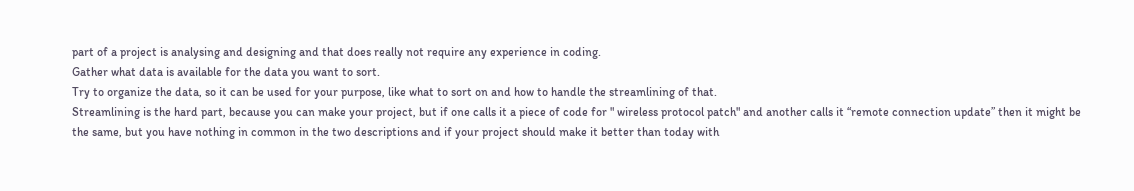part of a project is analysing and designing and that does really not require any experience in coding.
Gather what data is available for the data you want to sort.
Try to organize the data, so it can be used for your purpose, like what to sort on and how to handle the streamlining of that.
Streamlining is the hard part, because you can make your project, but if one calls it a piece of code for " wireless protocol patch" and another calls it “remote connection update” then it might be the same, but you have nothing in common in the two descriptions and if your project should make it better than today with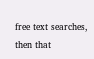free text searches, then that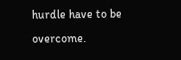hurdle have to be overcome.